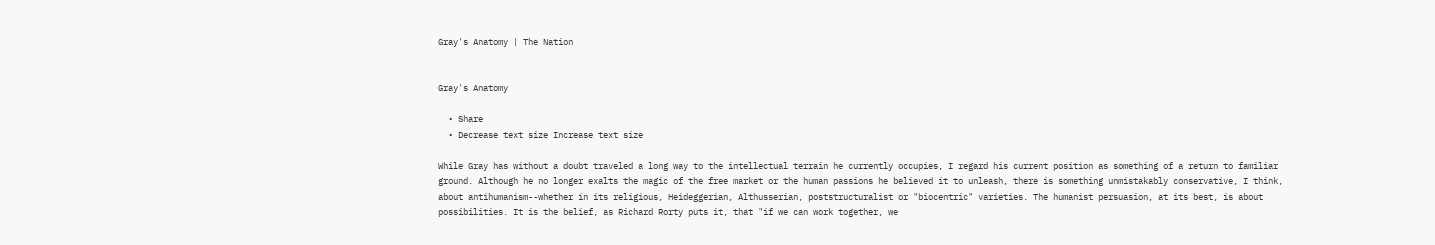Gray's Anatomy | The Nation


Gray's Anatomy

  • Share
  • Decrease text size Increase text size

While Gray has without a doubt traveled a long way to the intellectual terrain he currently occupies, I regard his current position as something of a return to familiar ground. Although he no longer exalts the magic of the free market or the human passions he believed it to unleash, there is something unmistakably conservative, I think, about antihumanism--whether in its religious, Heideggerian, Althusserian, poststructuralist or "biocentric" varieties. The humanist persuasion, at its best, is about possibilities. It is the belief, as Richard Rorty puts it, that "if we can work together, we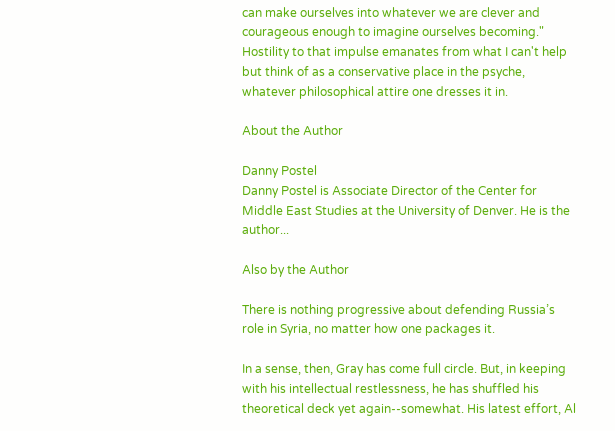can make ourselves into whatever we are clever and courageous enough to imagine ourselves becoming." Hostility to that impulse emanates from what I can't help but think of as a conservative place in the psyche, whatever philosophical attire one dresses it in.

About the Author

Danny Postel
Danny Postel is Associate Director of the Center for Middle East Studies at the University of Denver. He is the author...

Also by the Author

There is nothing progressive about defending Russia’s role in Syria, no matter how one packages it.

In a sense, then, Gray has come full circle. But, in keeping with his intellectual restlessness, he has shuffled his theoretical deck yet again--somewhat. His latest effort, Al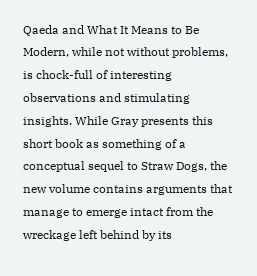Qaeda and What It Means to Be Modern, while not without problems, is chock-full of interesting observations and stimulating insights. While Gray presents this short book as something of a conceptual sequel to Straw Dogs, the new volume contains arguments that manage to emerge intact from the wreckage left behind by its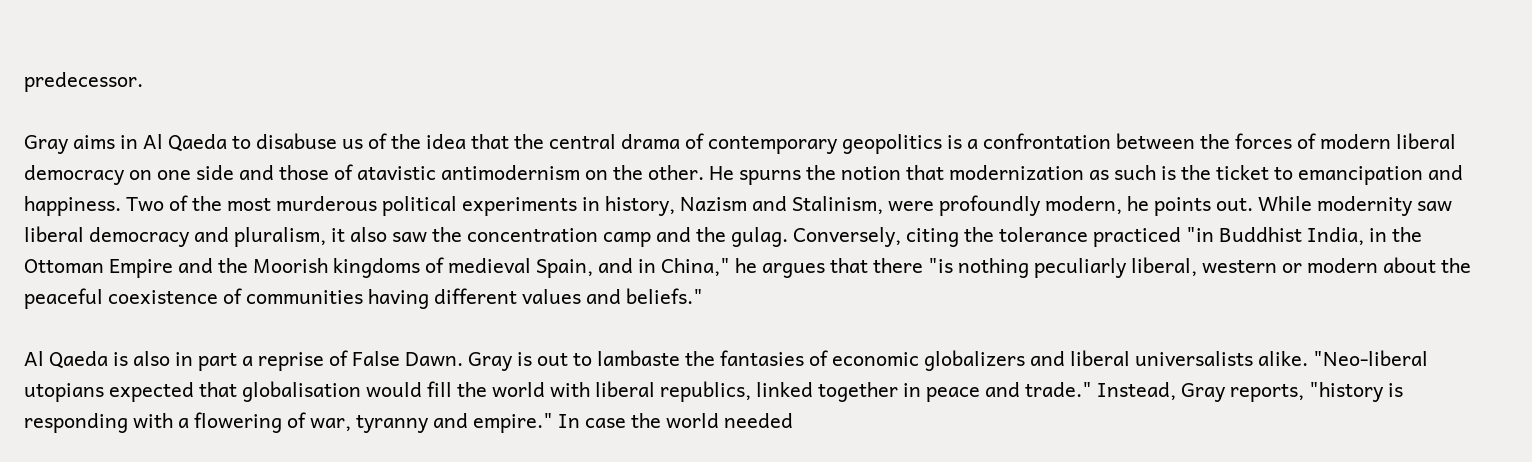predecessor.

Gray aims in Al Qaeda to disabuse us of the idea that the central drama of contemporary geopolitics is a confrontation between the forces of modern liberal democracy on one side and those of atavistic antimodernism on the other. He spurns the notion that modernization as such is the ticket to emancipation and happiness. Two of the most murderous political experiments in history, Nazism and Stalinism, were profoundly modern, he points out. While modernity saw liberal democracy and pluralism, it also saw the concentration camp and the gulag. Conversely, citing the tolerance practiced "in Buddhist India, in the Ottoman Empire and the Moorish kingdoms of medieval Spain, and in China," he argues that there "is nothing peculiarly liberal, western or modern about the peaceful coexistence of communities having different values and beliefs."

Al Qaeda is also in part a reprise of False Dawn. Gray is out to lambaste the fantasies of economic globalizers and liberal universalists alike. "Neo-liberal utopians expected that globalisation would fill the world with liberal republics, linked together in peace and trade." Instead, Gray reports, "history is responding with a flowering of war, tyranny and empire." In case the world needed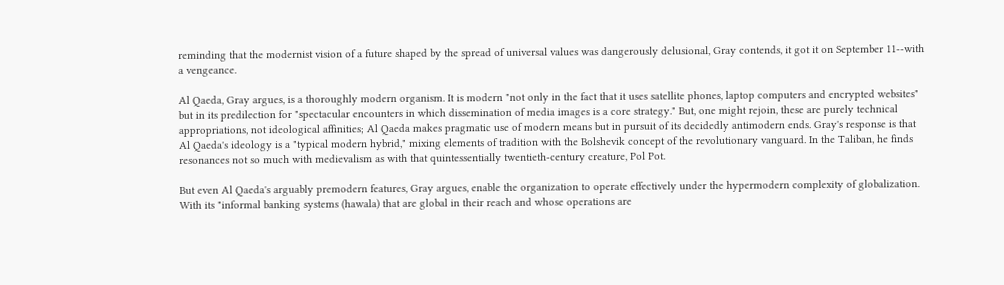reminding that the modernist vision of a future shaped by the spread of universal values was dangerously delusional, Gray contends, it got it on September 11--with a vengeance.

Al Qaeda, Gray argues, is a thoroughly modern organism. It is modern "not only in the fact that it uses satellite phones, laptop computers and encrypted websites" but in its predilection for "spectacular encounters in which dissemination of media images is a core strategy." But, one might rejoin, these are purely technical appropriations, not ideological affinities; Al Qaeda makes pragmatic use of modern means but in pursuit of its decidedly antimodern ends. Gray's response is that Al Qaeda's ideology is a "typical modern hybrid," mixing elements of tradition with the Bolshevik concept of the revolutionary vanguard. In the Taliban, he finds resonances not so much with medievalism as with that quintessentially twentieth-century creature, Pol Pot.

But even Al Qaeda's arguably premodern features, Gray argues, enable the organization to operate effectively under the hypermodern complexity of globalization. With its "informal banking systems (hawala) that are global in their reach and whose operations are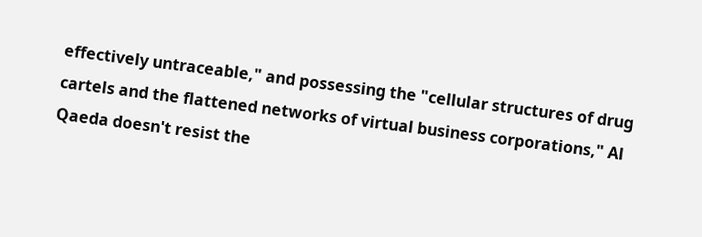effectively untraceable," and possessing the "cellular structures of drug cartels and the flattened networks of virtual business corporations," Al Qaeda doesn't resist the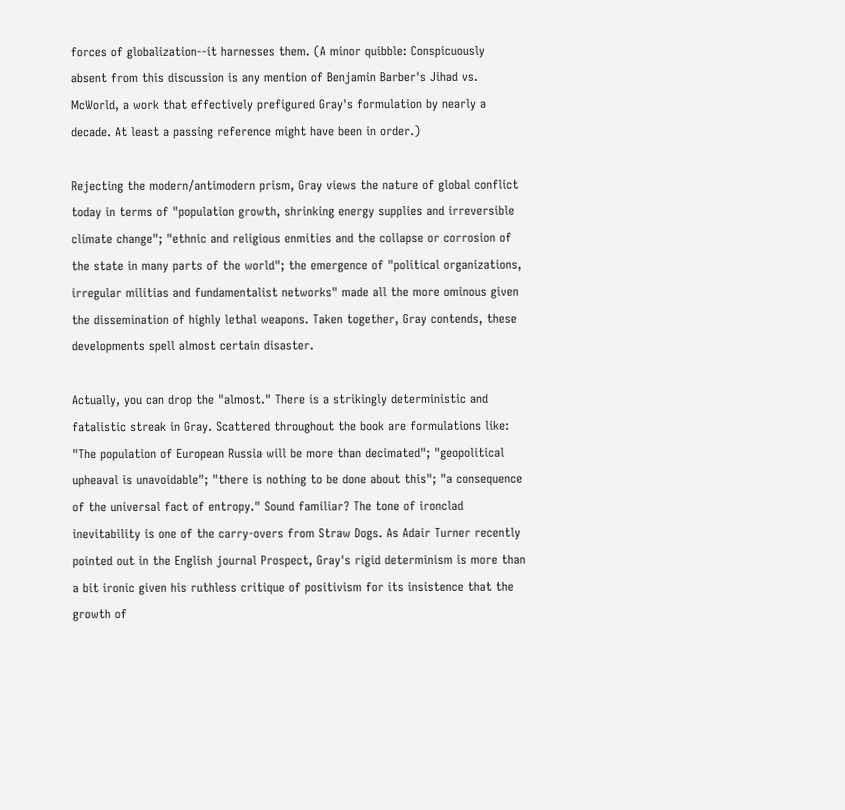forces of globalization--it harnesses them. (A minor quibble: Conspicuously absent from this discussion is any mention of Benjamin Barber's Jihad vs. McWorld, a work that effectively prefigured Gray's formulation by nearly a decade. At least a passing reference might have been in order.)

Rejecting the modern/antimodern prism, Gray views the nature of global conflict today in terms of "population growth, shrinking energy supplies and irreversible climate change"; "ethnic and religious enmities and the collapse or corrosion of the state in many parts of the world"; the emergence of "political organizations, irregular militias and fundamentalist networks" made all the more ominous given the dissemination of highly lethal weapons. Taken together, Gray contends, these developments spell almost certain disaster.

Actually, you can drop the "almost." There is a strikingly deterministic and fatalistic streak in Gray. Scattered throughout the book are formulations like: "The population of European Russia will be more than decimated"; "geopolitical upheaval is unavoidable"; "there is nothing to be done about this"; "a consequence of the universal fact of entropy." Sound familiar? The tone of ironclad inevitability is one of the carry-overs from Straw Dogs. As Adair Turner recently pointed out in the English journal Prospect, Gray's rigid determinism is more than a bit ironic given his ruthless critique of positivism for its insistence that the growth of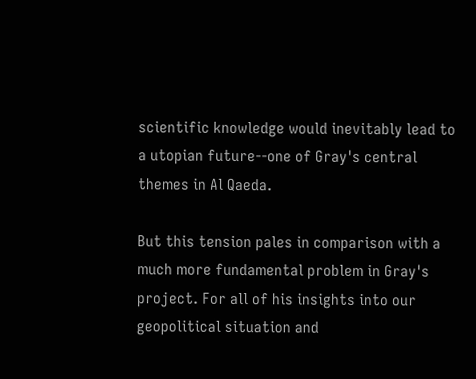scientific knowledge would inevitably lead to a utopian future--one of Gray's central themes in Al Qaeda.

But this tension pales in comparison with a much more fundamental problem in Gray's project. For all of his insights into our geopolitical situation and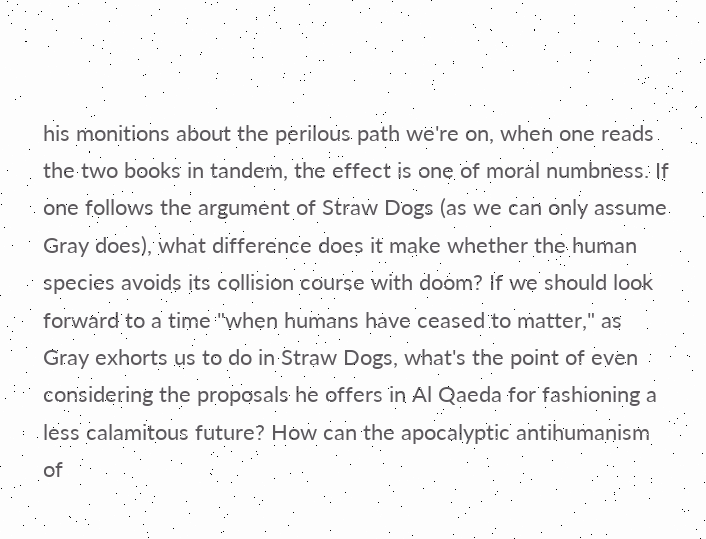his monitions about the perilous path we're on, when one reads the two books in tandem, the effect is one of moral numbness. If one follows the argument of Straw Dogs (as we can only assume Gray does), what difference does it make whether the human species avoids its collision course with doom? If we should look forward to a time "when humans have ceased to matter," as Gray exhorts us to do in Straw Dogs, what's the point of even considering the proposals he offers in Al Qaeda for fashioning a less calamitous future? How can the apocalyptic antihumanism of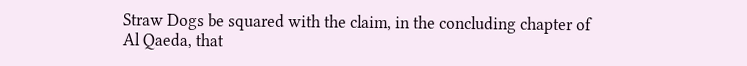Straw Dogs be squared with the claim, in the concluding chapter of Al Qaeda, that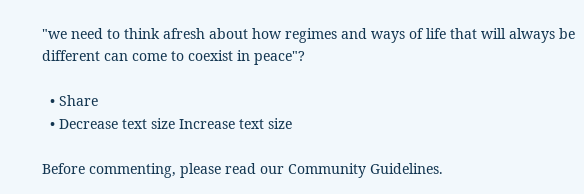"we need to think afresh about how regimes and ways of life that will always be different can come to coexist in peace"?

  • Share
  • Decrease text size Increase text size

Before commenting, please read our Community Guidelines.